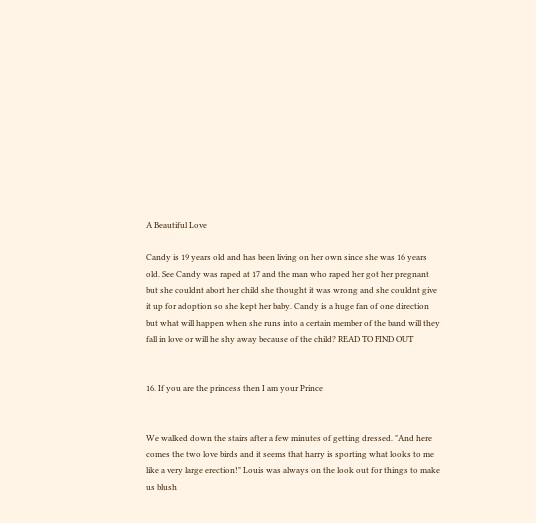A Beautiful Love

Candy is 19 years old and has been living on her own since she was 16 years old. See Candy was raped at 17 and the man who raped her got her pregnant but she couldnt abort her child she thought it was wrong and she couldnt give it up for adoption so she kept her baby. Candy is a huge fan of one direction but what will happen when she runs into a certain member of the band will they fall in love or will he shy away because of the child? READ TO FIND OUT


16. If you are the princess then I am your Prince


We walked down the stairs after a few minutes of getting dressed. "And here comes the two love birds and it seems that harry is sporting what looks to me like a very large erection!" Louis was always on the look out for things to make us blush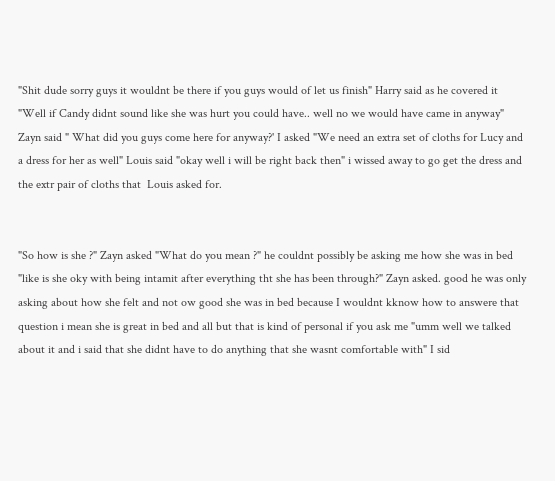"Shit dude sorry guys it wouldnt be there if you guys would of let us finish" Harry said as he covered it "Well if Candy didnt sound like she was hurt you could have.. well no we would have came in anyway" Zayn said " What did you guys come here for anyway?' I asked "We need an extra set of cloths for Lucy and a dress for her as well" Louis said "okay well i will be right back then" i wissed away to go get the dress and the extr pair of cloths that  Louis asked for.


"So how is she ?" Zayn asked "What do you mean ?" he couldnt possibly be asking me how she was in bed "like is she oky with being intamit after everything tht she has been through?" Zayn asked. good he was only asking about how she felt and not ow good she was in bed because I wouldnt kknow how to answere that  question i mean she is great in bed and all but that is kind of personal if you ask me "umm well we talked about it and i said that she didnt have to do anything that she wasnt comfortable with" I sid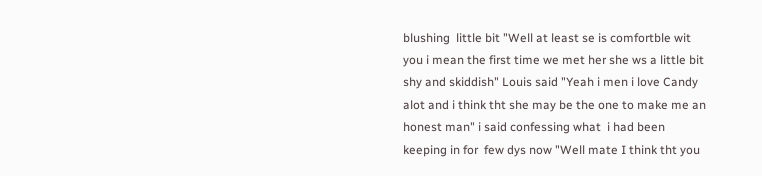blushing  little bit "Well at least se is comfortble wit you i mean the first time we met her she ws a little bit shy and skiddish" Louis said "Yeah i men i love Candy alot and i think tht she may be the one to make me an honest man" i said confessing what  i had been keeping in for  few dys now "Well mate I think tht you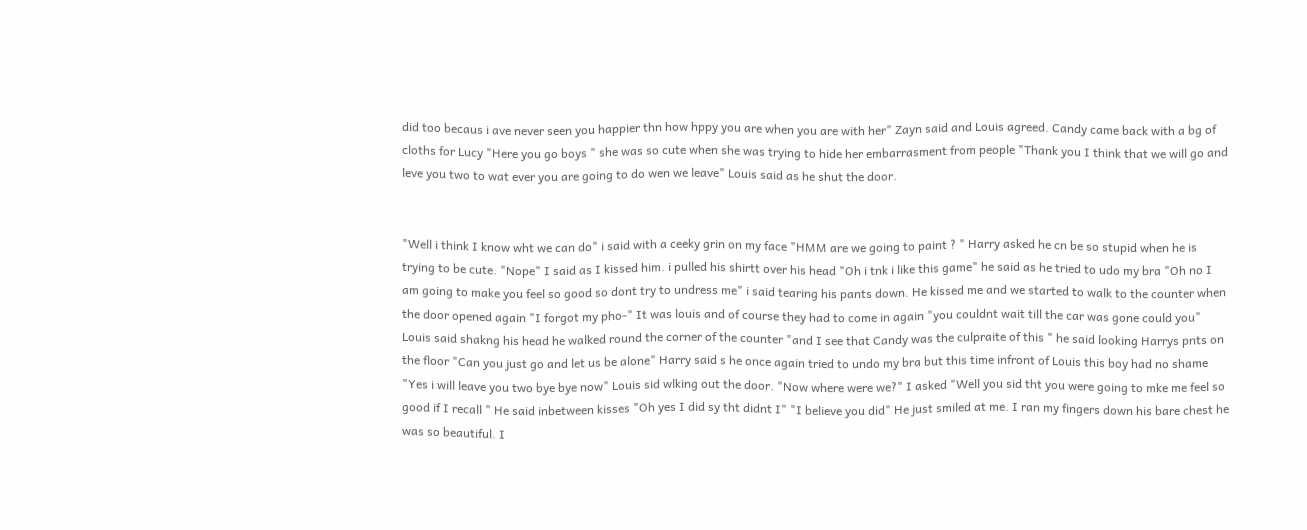did too becaus i ave never seen you happier thn how hppy you are when you are with her" Zayn said and Louis agreed. Candy came back with a bg of cloths for Lucy "Here you go boys " she was so cute when she was trying to hide her embarrasment from people "Thank you I think that we will go and leve you two to wat ever you are going to do wen we leave" Louis said as he shut the door.


"Well i think I know wht we can do" i said with a ceeky grin on my face "HMM are we going to paint ? " Harry asked he cn be so stupid when he is trying to be cute. "Nope" I said as I kissed him. i pulled his shirtt over his head "Oh i tnk i like this game" he said as he tried to udo my bra "Oh no I am going to make you feel so good so dont try to undress me" i said tearing his pants down. He kissed me and we started to walk to the counter when the door opened again "I forgot my pho-" It was louis and of course they had to come in again "you couldnt wait till the car was gone could you" Louis said shakng his head he walked round the corner of the counter "and I see that Candy was the culpraite of this " he said looking Harrys pnts on the floor "Can you just go and let us be alone" Harry said s he once again tried to undo my bra but this time infront of Louis this boy had no shame "Yes i will leave you two bye bye now" Louis sid wlking out the door. "Now where were we?" I asked "Well you sid tht you were going to mke me feel so good if I recall " He said inbetween kisses "Oh yes I did sy tht didnt I" "I believe you did" He just smiled at me. I ran my fingers down his bare chest he was so beautiful. I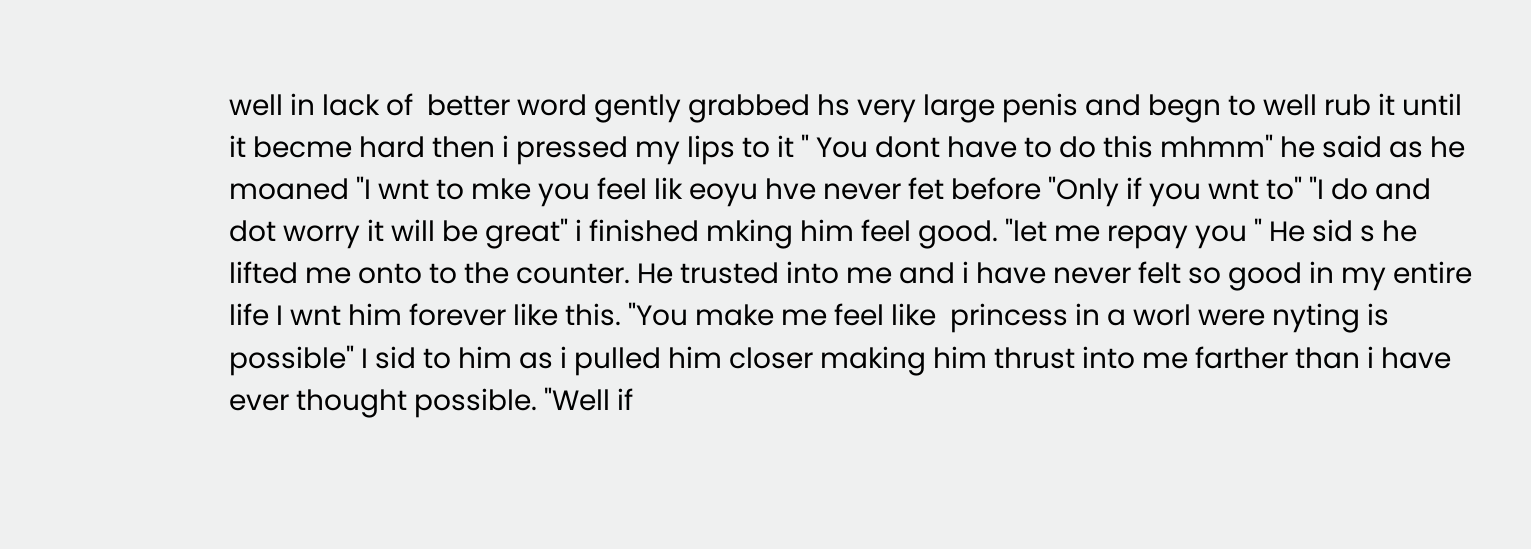well in lack of  better word gently grabbed hs very large penis and begn to well rub it until it becme hard then i pressed my lips to it " You dont have to do this mhmm" he said as he moaned "I wnt to mke you feel lik eoyu hve never fet before "Only if you wnt to" "I do and dot worry it will be great" i finished mking him feel good. "let me repay you " He sid s he lifted me onto to the counter. He trusted into me and i have never felt so good in my entire life I wnt him forever like this. "You make me feel like  princess in a worl were nyting is possible" I sid to him as i pulled him closer making him thrust into me farther than i have ever thought possible. "Well if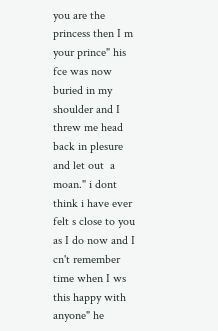you are the princess then I m your prince" his fce was now buried in my shoulder and I threw me head back in plesure and let out  a moan." i dont think i have ever felt s close to you as I do now and I cn't remember  time when I ws this happy with anyone" he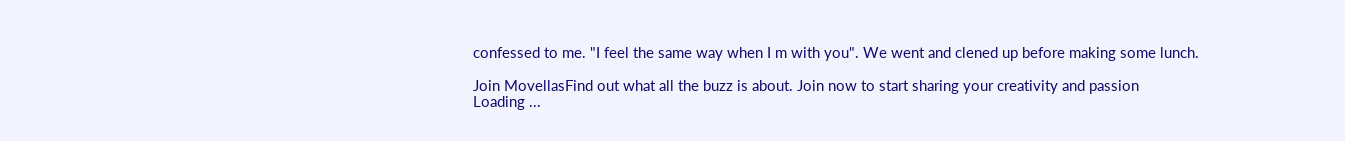confessed to me. "I feel the same way when I m with you". We went and clened up before making some lunch.

Join MovellasFind out what all the buzz is about. Join now to start sharing your creativity and passion
Loading ...